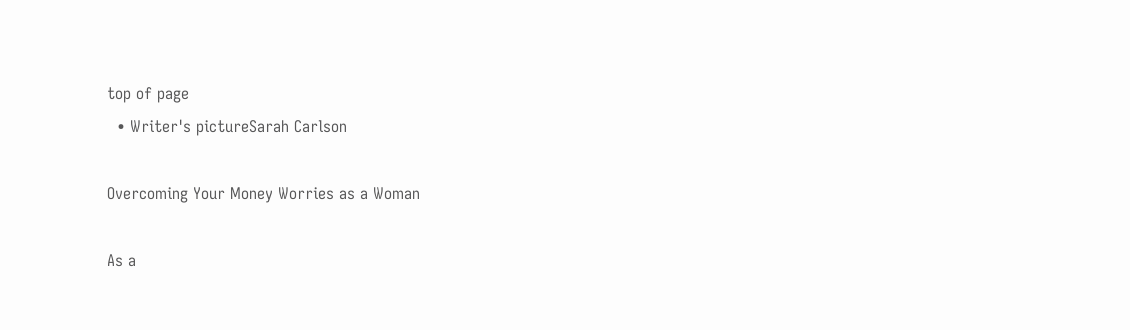top of page
  • Writer's pictureSarah Carlson

Overcoming Your Money Worries as a Woman

As a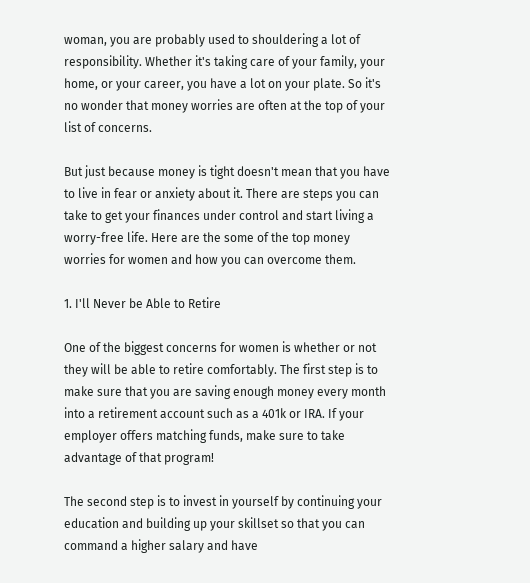woman, you are probably used to shouldering a lot of responsibility. Whether it's taking care of your family, your home, or your career, you have a lot on your plate. So it's no wonder that money worries are often at the top of your list of concerns.

But just because money is tight doesn't mean that you have to live in fear or anxiety about it. There are steps you can take to get your finances under control and start living a worry-free life. Here are the some of the top money worries for women and how you can overcome them.

1. I'll Never be Able to Retire

One of the biggest concerns for women is whether or not they will be able to retire comfortably. The first step is to make sure that you are saving enough money every month into a retirement account such as a 401k or IRA. If your employer offers matching funds, make sure to take advantage of that program!

The second step is to invest in yourself by continuing your education and building up your skillset so that you can command a higher salary and have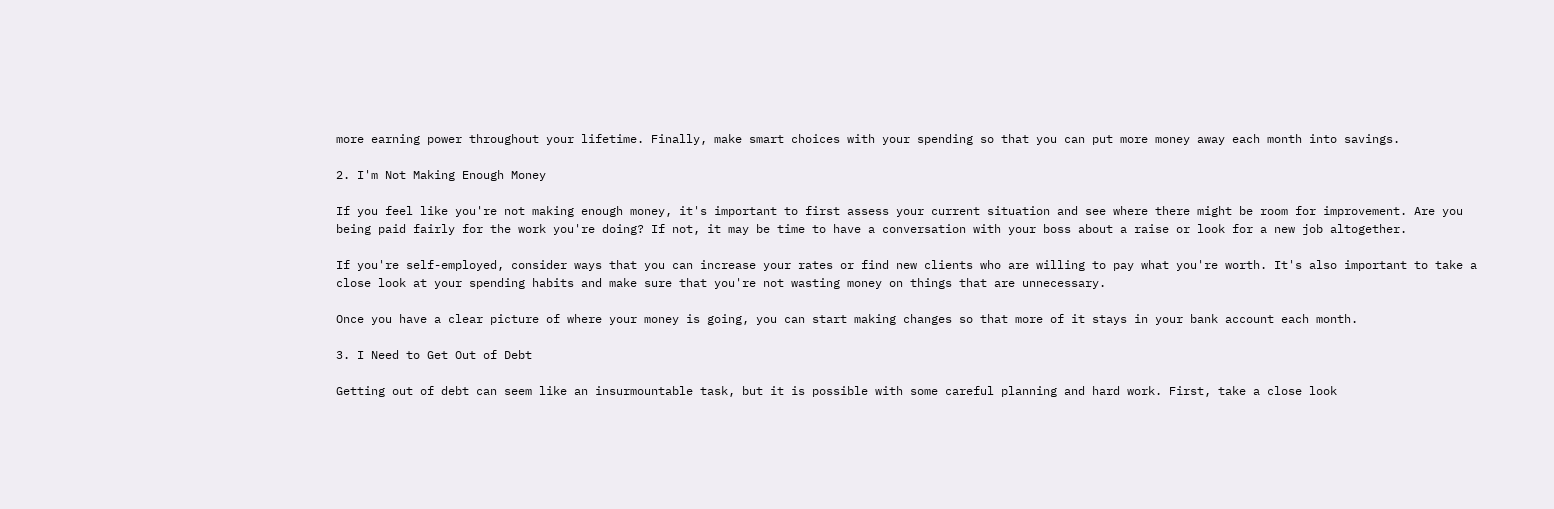more earning power throughout your lifetime. Finally, make smart choices with your spending so that you can put more money away each month into savings.

2. I'm Not Making Enough Money

If you feel like you're not making enough money, it's important to first assess your current situation and see where there might be room for improvement. Are you being paid fairly for the work you're doing? If not, it may be time to have a conversation with your boss about a raise or look for a new job altogether.

If you're self-employed, consider ways that you can increase your rates or find new clients who are willing to pay what you're worth. It's also important to take a close look at your spending habits and make sure that you're not wasting money on things that are unnecessary.

Once you have a clear picture of where your money is going, you can start making changes so that more of it stays in your bank account each month.

3. I Need to Get Out of Debt

Getting out of debt can seem like an insurmountable task, but it is possible with some careful planning and hard work. First, take a close look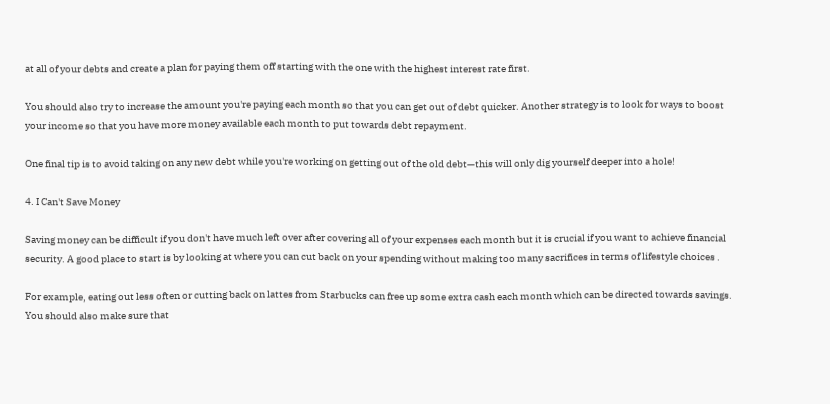at all of your debts and create a plan for paying them off starting with the one with the highest interest rate first.

You should also try to increase the amount you're paying each month so that you can get out of debt quicker. Another strategy is to look for ways to boost your income so that you have more money available each month to put towards debt repayment.

One final tip is to avoid taking on any new debt while you're working on getting out of the old debt—this will only dig yourself deeper into a hole!

4. I Can't Save Money

Saving money can be difficult if you don't have much left over after covering all of your expenses each month but it is crucial if you want to achieve financial security. A good place to start is by looking at where you can cut back on your spending without making too many sacrifices in terms of lifestyle choices .

For example, eating out less often or cutting back on lattes from Starbucks can free up some extra cash each month which can be directed towards savings. You should also make sure that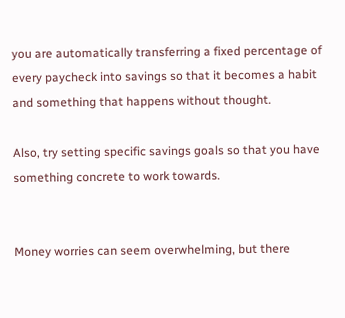you are automatically transferring a fixed percentage of every paycheck into savings so that it becomes a habit and something that happens without thought.

Also, try setting specific savings goals so that you have something concrete to work towards.


Money worries can seem overwhelming, but there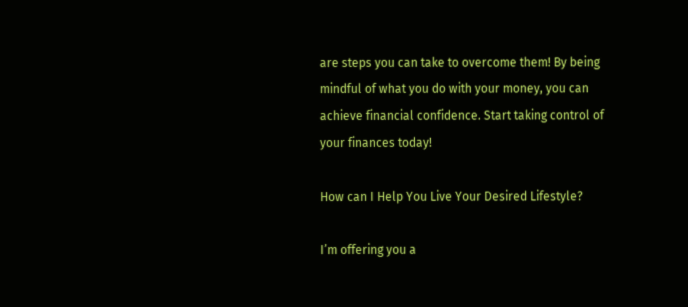are steps you can take to overcome them! By being mindful of what you do with your money, you can achieve financial confidence. Start taking control of your finances today!

How can I Help You Live Your Desired Lifestyle?

I’m offering you a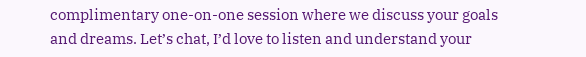complimentary one-on-one session where we discuss your goals and dreams. Let’s chat, I’d love to listen and understand your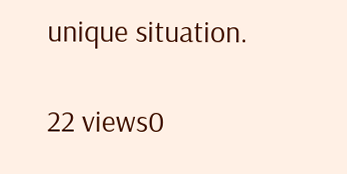unique situation.

22 views0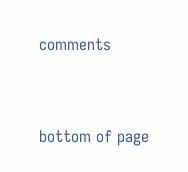comments


bottom of page